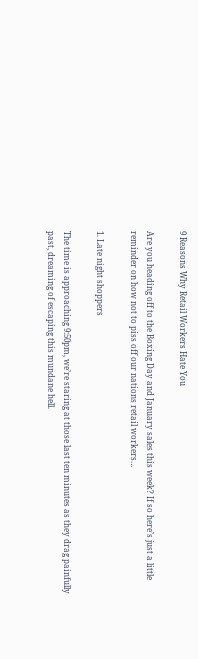9 Reasons Why Retail Workers Hate You

Are you heading off to the Boxing Day and January sales this week? If so here’s just a little reminder on how not to piss off our nations retail workers…

1. Late night shoppers

The time is approaching 9:50pm, we’re staring at those last ten minutes as they drag painfully past, dreaming of escaping this mundane hell.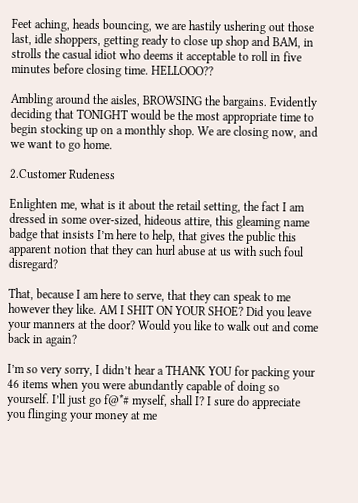Feet aching, heads bouncing, we are hastily ushering out those last, idle shoppers, getting ready to close up shop and BAM, in strolls the casual idiot who deems it acceptable to roll in five minutes before closing time. HELLOOO??

Ambling around the aisles, BROWSING the bargains. Evidently deciding that TONIGHT would be the most appropriate time to begin stocking up on a monthly shop. We are closing now, and we want to go home.

2.Customer Rudeness

Enlighten me, what is it about the retail setting, the fact I am dressed in some over-sized, hideous attire, this gleaming name badge that insists I’m here to help, that gives the public this apparent notion that they can hurl abuse at us with such foul disregard?

That, because I am here to serve, that they can speak to me however they like. AM I SHIT ON YOUR SHOE? Did you leave your manners at the door? Would you like to walk out and come back in again?

I’m so very sorry, I didn’t hear a THANK YOU for packing your 46 items when you were abundantly capable of doing so yourself. I’ll just go f@*# myself, shall I? I sure do appreciate you flinging your money at me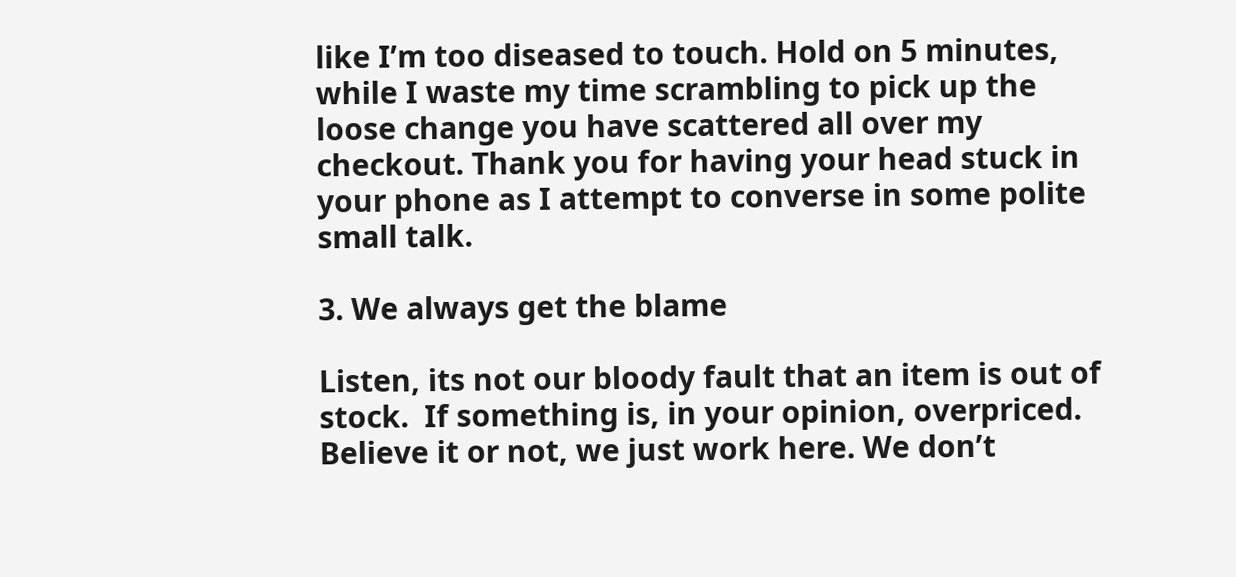like I’m too diseased to touch. Hold on 5 minutes, while I waste my time scrambling to pick up the loose change you have scattered all over my checkout. Thank you for having your head stuck in your phone as I attempt to converse in some polite small talk.

3. We always get the blame

Listen, its not our bloody fault that an item is out of stock.  If something is, in your opinion, overpriced. Believe it or not, we just work here. We don’t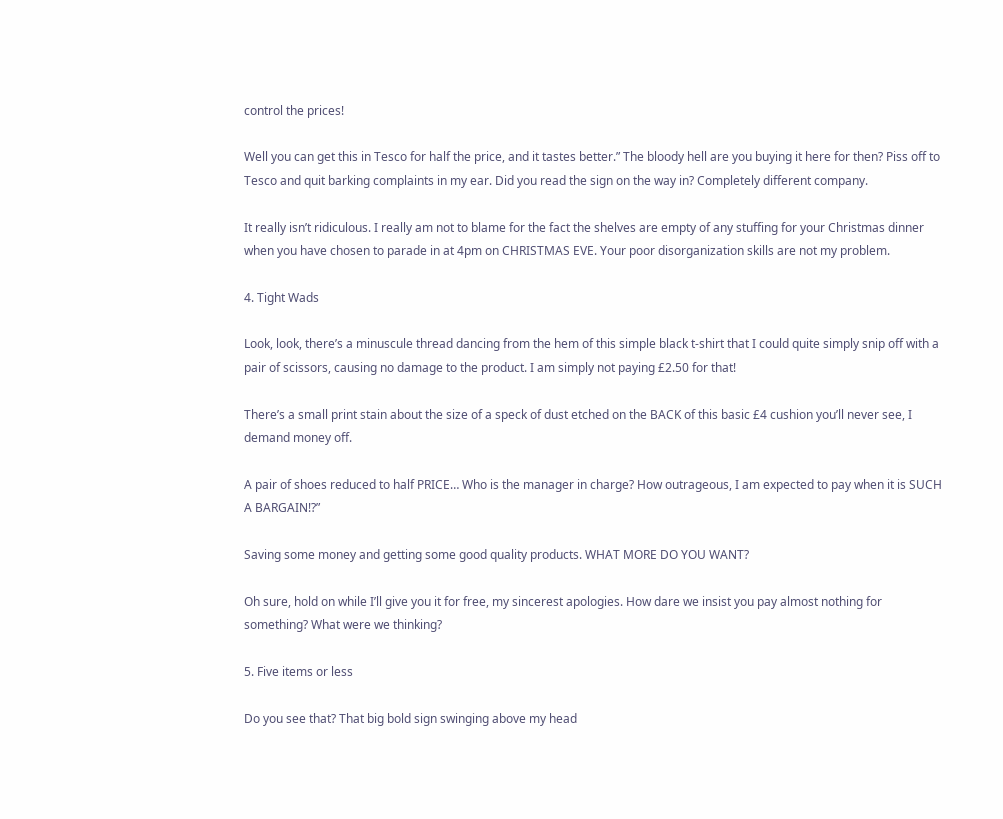control the prices!

Well you can get this in Tesco for half the price, and it tastes better.” The bloody hell are you buying it here for then? Piss off to Tesco and quit barking complaints in my ear. Did you read the sign on the way in? Completely different company.

It really isn’t ridiculous. I really am not to blame for the fact the shelves are empty of any stuffing for your Christmas dinner when you have chosen to parade in at 4pm on CHRISTMAS EVE. Your poor disorganization skills are not my problem.

4. Tight Wads

Look, look, there’s a minuscule thread dancing from the hem of this simple black t-shirt that I could quite simply snip off with a pair of scissors, causing no damage to the product. I am simply not paying £2.50 for that!

There’s a small print stain about the size of a speck of dust etched on the BACK of this basic £4 cushion you’ll never see, I demand money off.

A pair of shoes reduced to half PRICE… Who is the manager in charge? How outrageous, I am expected to pay when it is SUCH A BARGAIN!?”

Saving some money and getting some good quality products. WHAT MORE DO YOU WANT?

Oh sure, hold on while I’ll give you it for free, my sincerest apologies. How dare we insist you pay almost nothing for something? What were we thinking?

5. Five items or less

Do you see that? That big bold sign swinging above my head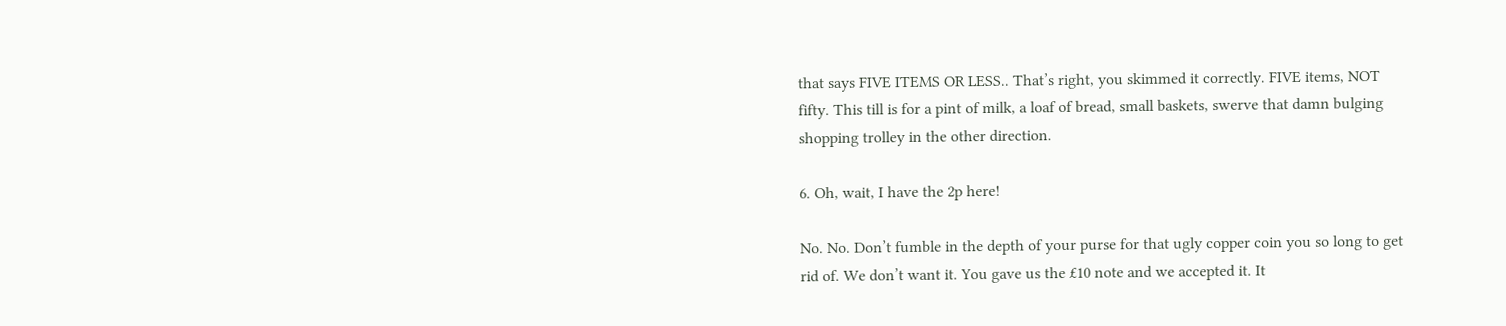that says FIVE ITEMS OR LESS.. That’s right, you skimmed it correctly. FIVE items, NOT fifty. This till is for a pint of milk, a loaf of bread, small baskets, swerve that damn bulging shopping trolley in the other direction.

6. Oh, wait, I have the 2p here!

No. No. Don’t fumble in the depth of your purse for that ugly copper coin you so long to get rid of. We don’t want it. You gave us the £10 note and we accepted it. It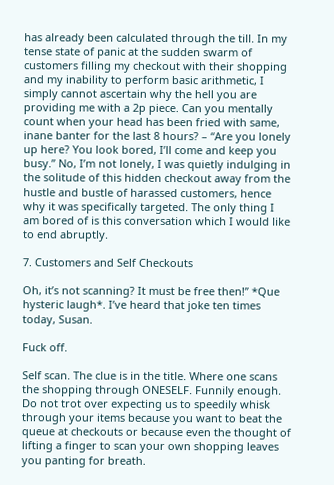has already been calculated through the till. In my tense state of panic at the sudden swarm of customers filling my checkout with their shopping and my inability to perform basic arithmetic, I simply cannot ascertain why the hell you are providing me with a 2p piece. Can you mentally count when your head has been fried with same, inane banter for the last 8 hours? – “Are you lonely up here? You look bored, I’ll come and keep you busy.” No, I’m not lonely, I was quietly indulging in the solitude of this hidden checkout away from the hustle and bustle of harassed customers, hence why it was specifically targeted. The only thing I am bored of is this conversation which I would like to end abruptly.

7. Customers and Self Checkouts

Oh, it’s not scanning? It must be free then!” *Que hysteric laugh*. I’ve heard that joke ten times today, Susan.

Fuck off.

Self scan. The clue is in the title. Where one scans the shopping through ONESELF. Funnily enough. Do not trot over expecting us to speedily whisk through your items because you want to beat the queue at checkouts or because even the thought of lifting a finger to scan your own shopping leaves you panting for breath.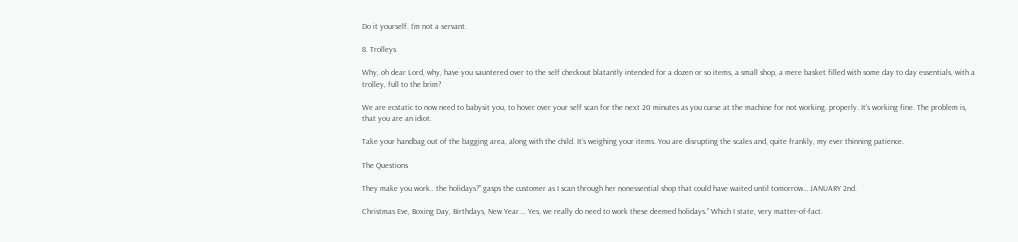Do it yourself. I’m not a servant.

8. Trolleys

Why, oh dear Lord, why, have you sauntered over to the self checkout blatantly intended for a dozen or so items, a small shop, a mere basket filled with some day to day essentials, with a trolley, full to the brim?

We are ecstatic to now need to babysit you, to hover over your self scan for the next 20 minutes as you curse at the machine for not working. properly. It’s working fine. The problem is, that you are an idiot.

Take your handbag out of the bagging area, along with the child. It’s weighing your items. You are disrupting the scales and, quite frankly, my ever thinning patience.

The Questions

They make you work.. the holidays?” gasps the customer as I scan through her nonessential shop that could have waited until tomorrow… JANUARY 2nd.

Christmas Eve, Boxing Day, Birthdays, New Year…. Yes, we really do need to work these deemed holidays.” Which I state, very matter-of-fact.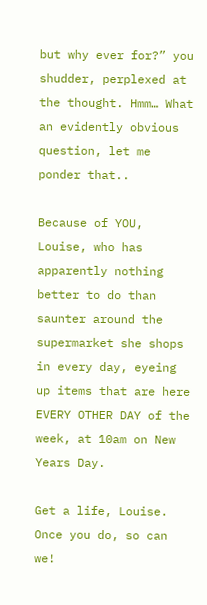but why ever for?” you shudder, perplexed at the thought. Hmm… What an evidently obvious question, let me ponder that..

Because of YOU, Louise, who has apparently nothing better to do than saunter around the supermarket she shops in every day, eyeing up items that are here EVERY OTHER DAY of the week, at 10am on New Years Day.

Get a life, Louise. Once you do, so can we!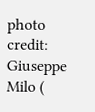photo credit: Giuseppe Milo (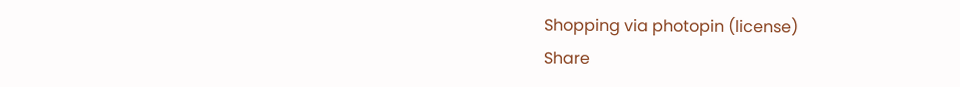Shopping via photopin (license)
Share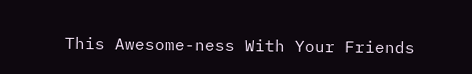This Awesome-ness With Your Friends